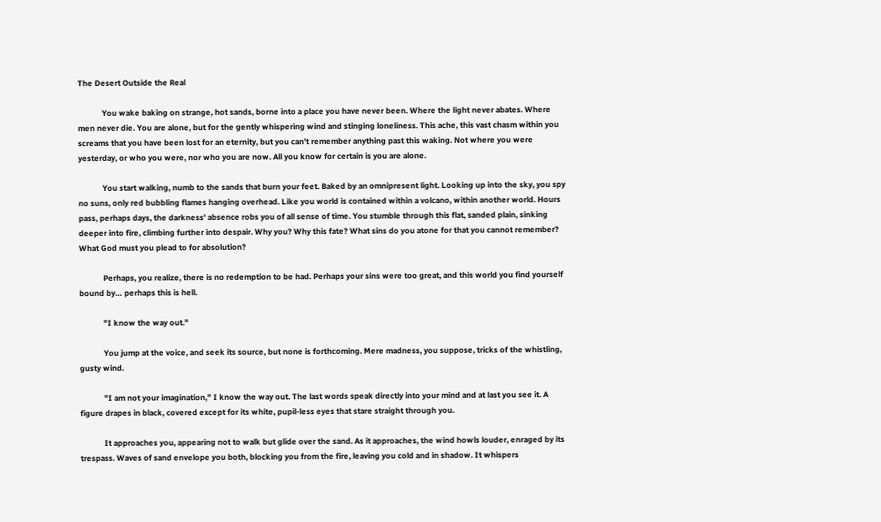The Desert Outside the Real

            You wake baking on strange, hot sands, borne into a place you have never been. Where the light never abates. Where men never die. You are alone, but for the gently whispering wind and stinging loneliness. This ache, this vast chasm within you screams that you have been lost for an eternity, but you can't remember anything past this waking. Not where you were yesterday, or who you were, nor who you are now. All you know for certain is you are alone.

            You start walking, numb to the sands that burn your feet. Baked by an omnipresent light. Looking up into the sky, you spy no suns, only red bubbling flames hanging overhead. Like you world is contained within a volcano, within another world. Hours pass, perhaps days, the darkness' absence robs you of all sense of time. You stumble through this flat, sanded plain, sinking deeper into fire, climbing further into despair. Why you? Why this fate? What sins do you atone for that you cannot remember? What God must you plead to for absolution?

            Perhaps, you realize, there is no redemption to be had. Perhaps your sins were too great, and this world you find yourself bound by… perhaps this is hell.

            "I know the way out."

            You jump at the voice, and seek its source, but none is forthcoming. Mere madness, you suppose, tricks of the whistling, gusty wind.

            "I am not your imagination," I know the way out. The last words speak directly into your mind and at last you see it. A figure drapes in black, covered except for its white, pupil-less eyes that stare straight through you.

            It approaches you, appearing not to walk but glide over the sand. As it approaches, the wind howls louder, enraged by its trespass. Waves of sand envelope you both, blocking you from the fire, leaving you cold and in shadow. It whispers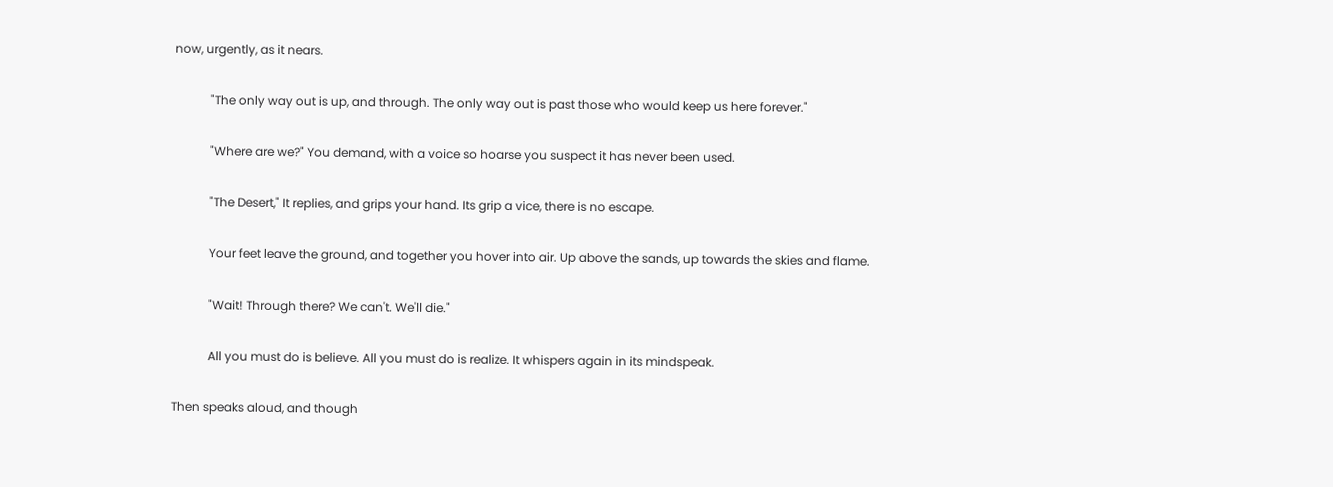now, urgently, as it nears.

            "The only way out is up, and through. The only way out is past those who would keep us here forever."

            "Where are we?" You demand, with a voice so hoarse you suspect it has never been used.

            "The Desert," It replies, and grips your hand. Its grip a vice, there is no escape.

            Your feet leave the ground, and together you hover into air. Up above the sands, up towards the skies and flame.

            "Wait! Through there? We can't. We'll die."

            All you must do is believe. All you must do is realize. It whispers again in its mindspeak.

Then speaks aloud, and though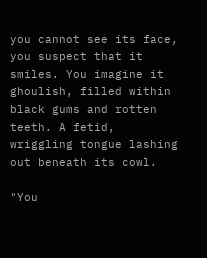you cannot see its face, you suspect that it smiles. You imagine it ghoulish, filled within black gums and rotten teeth. A fetid, wriggling tongue lashing out beneath its cowl.

"You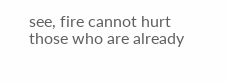see, fire cannot hurt those who are already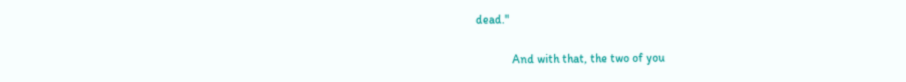dead."

            And with that, the two of you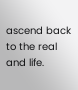ascend back to the real and life.